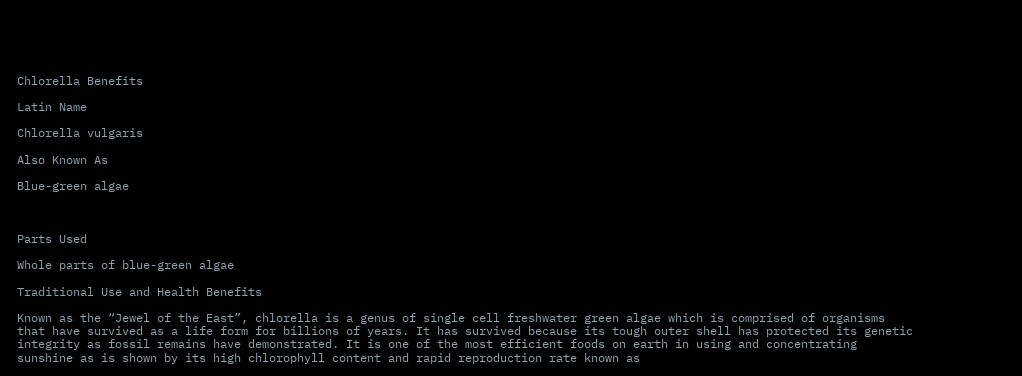Chlorella Benefits

Latin Name

Chlorella vulgaris

Also Known As

Blue-green algae



Parts Used

Whole parts of blue-green algae

Traditional Use and Health Benefits

Known as the “Jewel of the East”, chlorella is a genus of single cell freshwater green algae which is comprised of organisms that have survived as a life form for billions of years. It has survived because its tough outer shell has protected its genetic integrity as fossil remains have demonstrated. It is one of the most efficient foods on earth in using and concentrating sunshine as is shown by its high chlorophyll content and rapid reproduction rate known as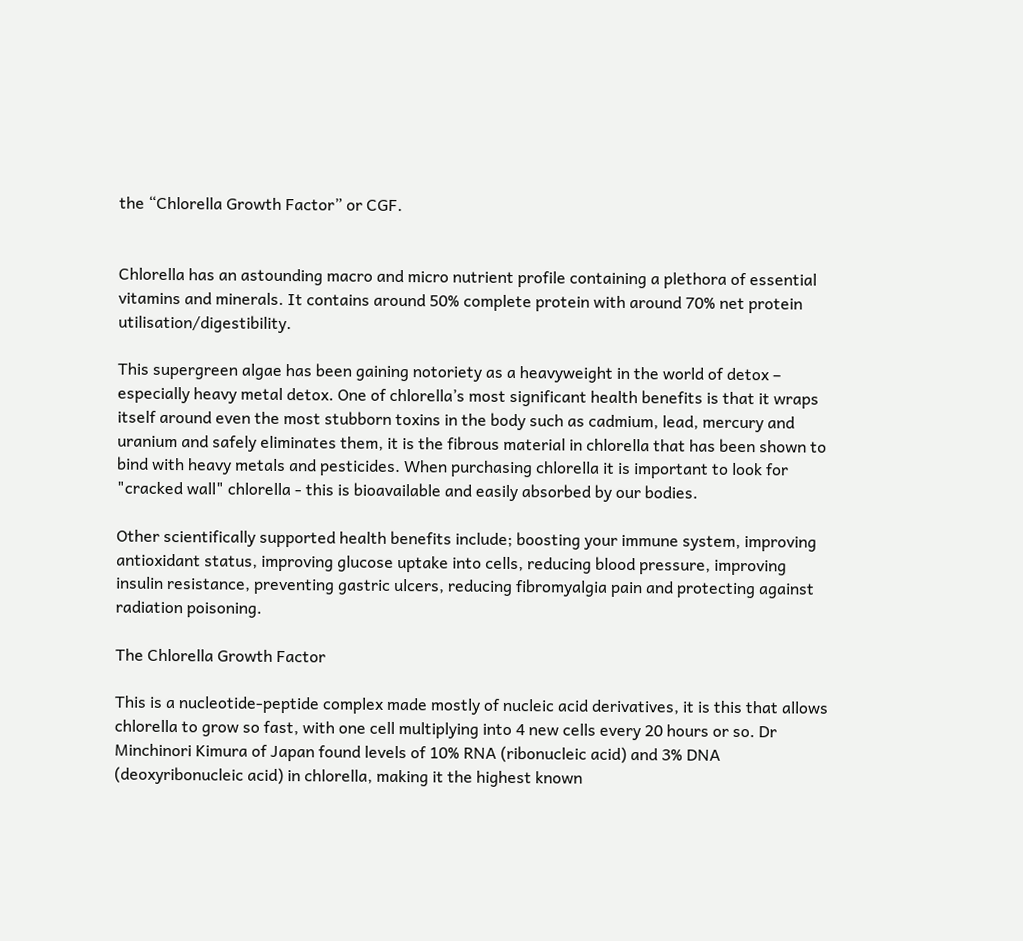the “Chlorella Growth Factor” or CGF.


Chlorella has an astounding macro and micro nutrient profile containing a plethora of essential vitamins and minerals. It contains around 50% complete protein with around 70% net protein utilisation/digestibility.

This supergreen algae has been gaining notoriety as a heavyweight in the world of detox – especially heavy metal detox. One of chlorella’s most significant health benefits is that it wraps itself around even the most stubborn toxins in the body such as cadmium, lead, mercury and uranium and safely eliminates them, it is the fibrous material in chlorella that has been shown to bind with heavy metals and pesticides. When purchasing chlorella it is important to look for "cracked wall" chlorella - this is bioavailable and easily absorbed by our bodies.

Other scientifically supported health benefits include; boosting your immune system, improving antioxidant status, improving glucose uptake into cells, reducing blood pressure, improving insulin resistance, preventing gastric ulcers, reducing fibromyalgia pain and protecting against radiation poisoning.

The Chlorella Growth Factor

This is a nucleotide-peptide complex made mostly of nucleic acid derivatives, it is this that allows chlorella to grow so fast, with one cell multiplying into 4 new cells every 20 hours or so. Dr Minchinori Kimura of Japan found levels of 10% RNA (ribonucleic acid) and 3% DNA (deoxyribonucleic acid) in chlorella, making it the highest known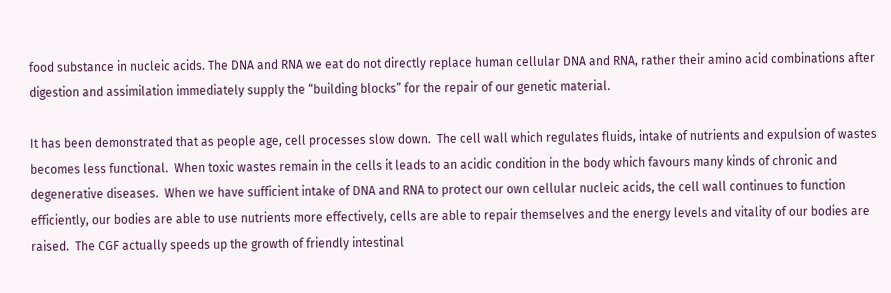food substance in nucleic acids. The DNA and RNA we eat do not directly replace human cellular DNA and RNA, rather their amino acid combinations after digestion and assimilation immediately supply the “building blocks” for the repair of our genetic material.

It has been demonstrated that as people age, cell processes slow down.  The cell wall which regulates fluids, intake of nutrients and expulsion of wastes becomes less functional.  When toxic wastes remain in the cells it leads to an acidic condition in the body which favours many kinds of chronic and degenerative diseases.  When we have sufficient intake of DNA and RNA to protect our own cellular nucleic acids, the cell wall continues to function efficiently, our bodies are able to use nutrients more effectively, cells are able to repair themselves and the energy levels and vitality of our bodies are raised.  The CGF actually speeds up the growth of friendly intestinal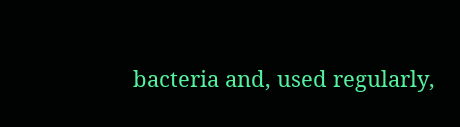bacteria and, used regularly,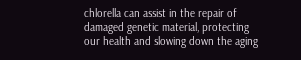chlorella can assist in the repair of damaged genetic material, protecting our health and slowing down the aging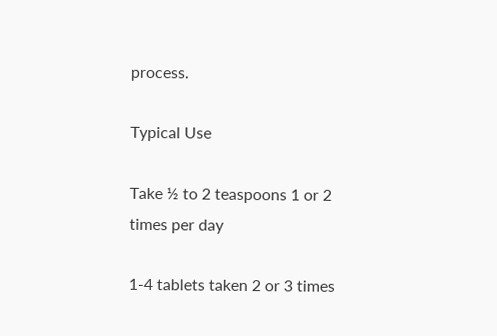process.

Typical Use

Take ½ to 2 teaspoons 1 or 2 times per day

1-4 tablets taken 2 or 3 times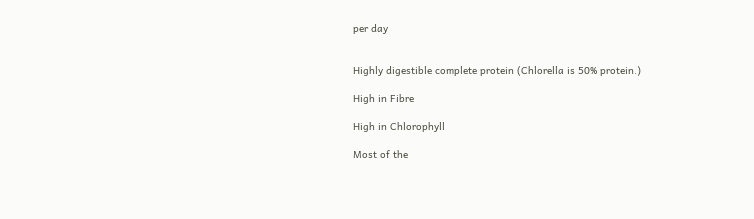per day


Highly digestible complete protein (Chlorella is 50% protein.)

High in Fibre

High in Chlorophyll

Most of the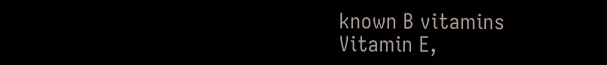known B vitamins
Vitamin E,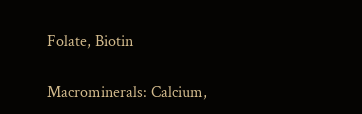Folate, Biotin

Macrominerals: Calcium,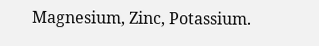Magnesium, Zinc, Potassium.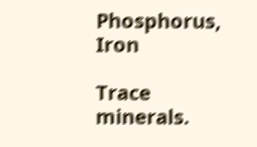Phosphorus, Iron

Trace minerals.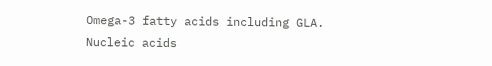Omega-3 fatty acids including GLA.
Nucleic acids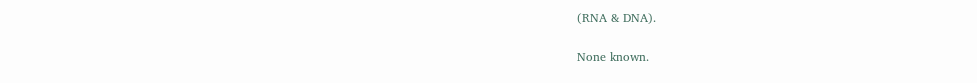(RNA & DNA).


None known.